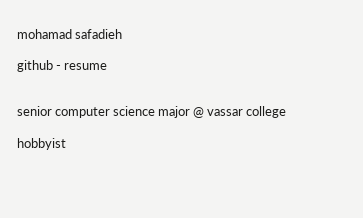mohamad safadieh

github - resume


senior computer science major @ vassar college

hobbyist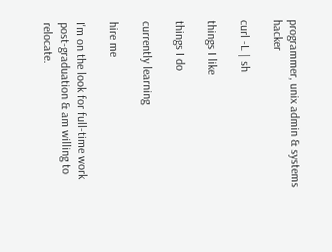programmer, unix admin & systems hacker

curl -L | sh

things I like

things I do

currently learning

hire me

I'm on the look for full-time work post-graduation & am willing to relocate.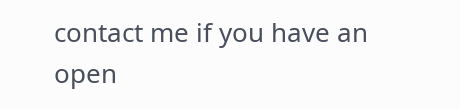contact me if you have an open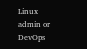Linux admin or DevOps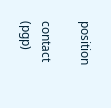position

contact (pgp)